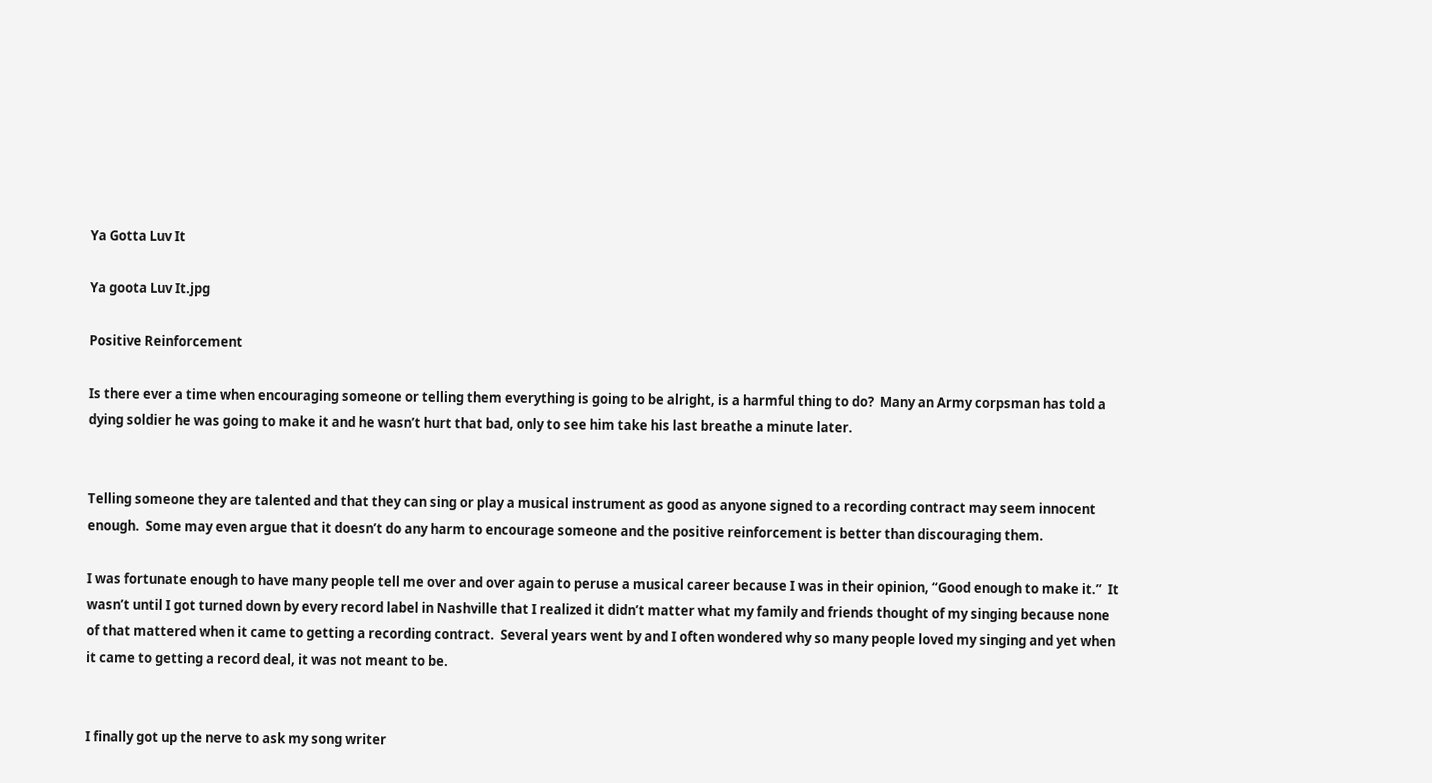Ya Gotta Luv It

Ya goota Luv It.jpg

Positive Reinforcement

Is there ever a time when encouraging someone or telling them everything is going to be alright, is a harmful thing to do?  Many an Army corpsman has told a dying soldier he was going to make it and he wasn’t hurt that bad, only to see him take his last breathe a minute later.


Telling someone they are talented and that they can sing or play a musical instrument as good as anyone signed to a recording contract may seem innocent enough.  Some may even argue that it doesn’t do any harm to encourage someone and the positive reinforcement is better than discouraging them.

I was fortunate enough to have many people tell me over and over again to peruse a musical career because I was in their opinion, “Good enough to make it.”  It wasn’t until I got turned down by every record label in Nashville that I realized it didn’t matter what my family and friends thought of my singing because none of that mattered when it came to getting a recording contract.  Several years went by and I often wondered why so many people loved my singing and yet when it came to getting a record deal, it was not meant to be.


I finally got up the nerve to ask my song writer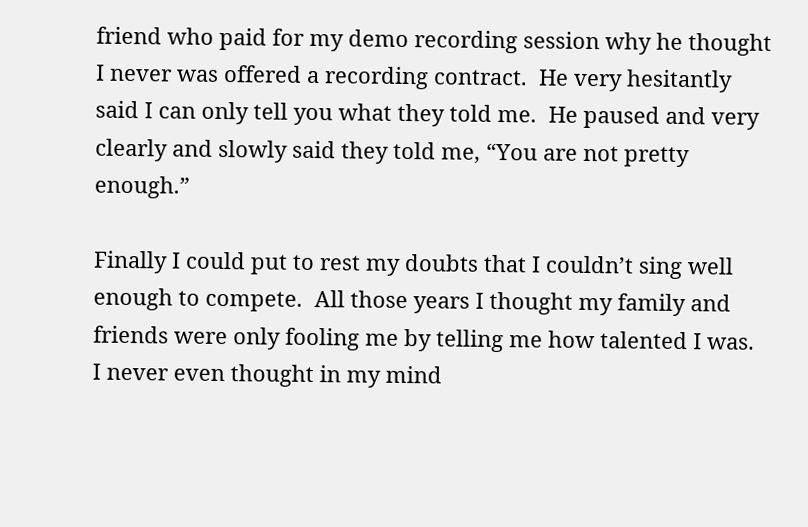friend who paid for my demo recording session why he thought I never was offered a recording contract.  He very hesitantly said I can only tell you what they told me.  He paused and very clearly and slowly said they told me, “You are not pretty enough.”

Finally I could put to rest my doubts that I couldn’t sing well enough to compete.  All those years I thought my family and friends were only fooling me by telling me how talented I was.  I never even thought in my mind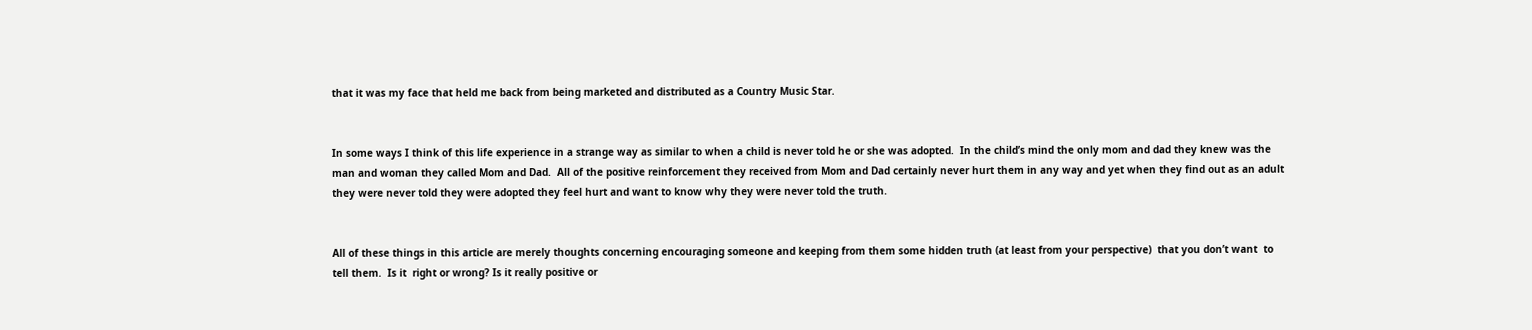that it was my face that held me back from being marketed and distributed as a Country Music Star.


In some ways I think of this life experience in a strange way as similar to when a child is never told he or she was adopted.  In the child’s mind the only mom and dad they knew was the man and woman they called Mom and Dad.  All of the positive reinforcement they received from Mom and Dad certainly never hurt them in any way and yet when they find out as an adult they were never told they were adopted they feel hurt and want to know why they were never told the truth.


All of these things in this article are merely thoughts concerning encouraging someone and keeping from them some hidden truth (at least from your perspective)  that you don’t want  to  tell them.  Is it  right or wrong? Is it really positive or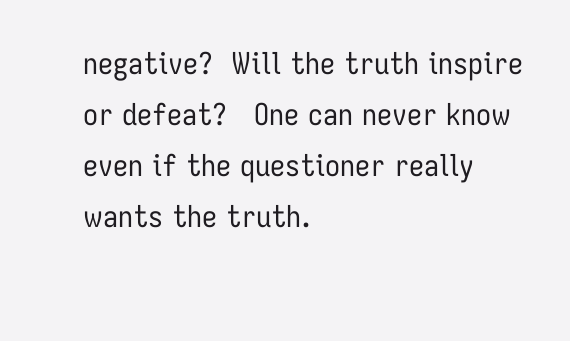negative?  Will the truth inspire or defeat?   One can never know even if the questioner really wants the truth.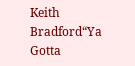Keith Bradford“Ya Gotta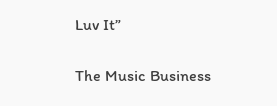Luv It”

The Music Business